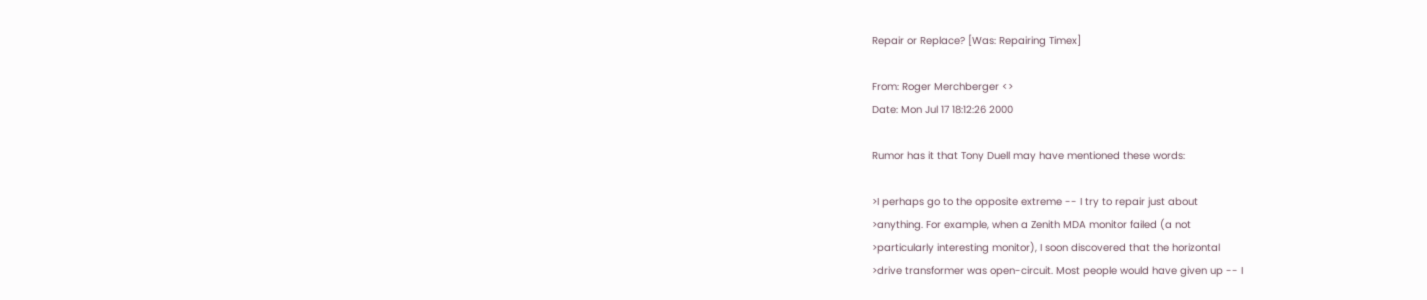Repair or Replace? [Was: Repairing Timex]

From: Roger Merchberger <>
Date: Mon Jul 17 18:12:26 2000

Rumor has it that Tony Duell may have mentioned these words:

>I perhaps go to the opposite extreme -- I try to repair just about
>anything. For example, when a Zenith MDA monitor failed (a not
>particularly interesting monitor), I soon discovered that the horizontal
>drive transformer was open-circuit. Most people would have given up -- I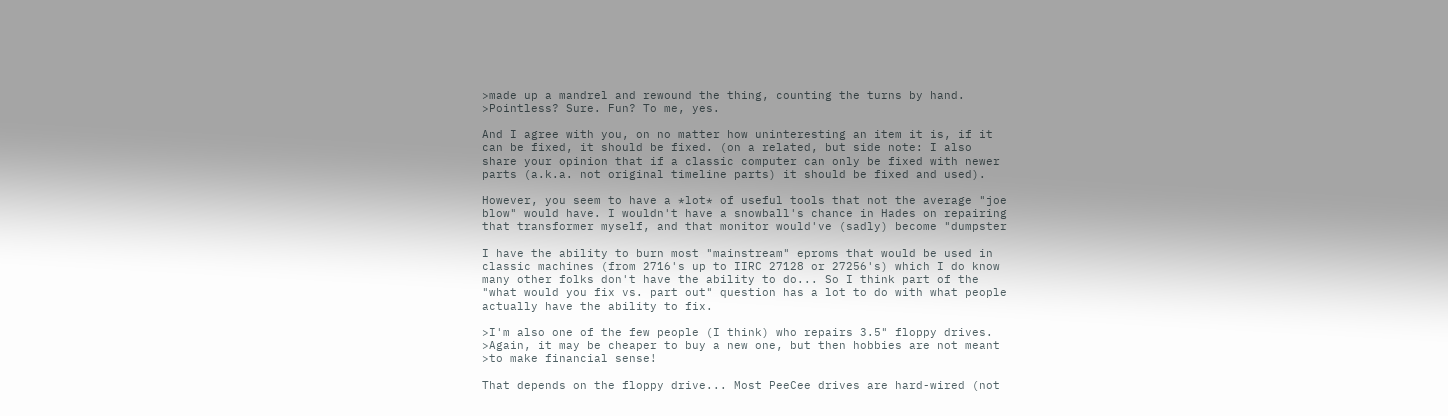>made up a mandrel and rewound the thing, counting the turns by hand.
>Pointless? Sure. Fun? To me, yes.

And I agree with you, on no matter how uninteresting an item it is, if it
can be fixed, it should be fixed. (on a related, but side note: I also
share your opinion that if a classic computer can only be fixed with newer
parts (a.k.a. not original timeline parts) it should be fixed and used).

However, you seem to have a *lot* of useful tools that not the average "joe
blow" would have. I wouldn't have a snowball's chance in Hades on repairing
that transformer myself, and that monitor would've (sadly) become "dumpster

I have the ability to burn most "mainstream" eproms that would be used in
classic machines (from 2716's up to IIRC 27128 or 27256's) which I do know
many other folks don't have the ability to do... So I think part of the
"what would you fix vs. part out" question has a lot to do with what people
actually have the ability to fix.

>I'm also one of the few people (I think) who repairs 3.5" floppy drives.
>Again, it may be cheaper to buy a new one, but then hobbies are not meant
>to make financial sense!

That depends on the floppy drive... Most PeeCee drives are hard-wired (not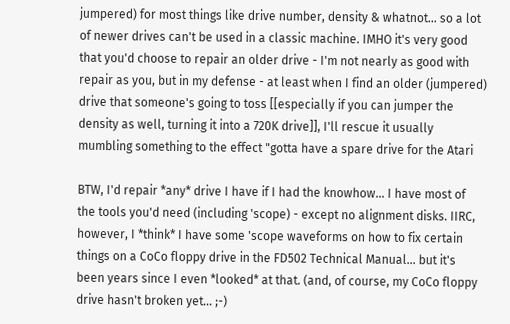jumpered) for most things like drive number, density & whatnot... so a lot
of newer drives can't be used in a classic machine. IMHO it's very good
that you'd choose to repair an older drive - I'm not nearly as good with
repair as you, but in my defense - at least when I find an older (jumpered)
drive that someone's going to toss [[especially if you can jumper the
density as well, turning it into a 720K drive]], I'll rescue it usually
mumbling something to the effect "gotta have a spare drive for the Atari

BTW, I'd repair *any* drive I have if I had the knowhow... I have most of
the tools you'd need (including 'scope) - except no alignment disks. IIRC,
however, I *think* I have some 'scope waveforms on how to fix certain
things on a CoCo floppy drive in the FD502 Technical Manual... but it's
been years since I even *looked* at that. (and, of course, my CoCo floppy
drive hasn't broken yet... ;-)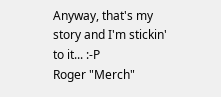Anyway, that's my story and I'm stickin' to it... :-P
Roger "Merch"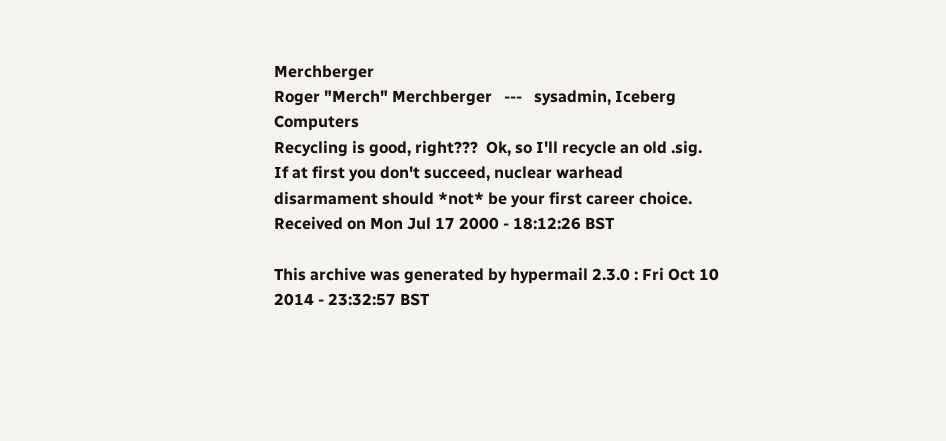Merchberger
Roger "Merch" Merchberger   ---   sysadmin, Iceberg Computers
Recycling is good, right???  Ok, so I'll recycle an old .sig.
If at first you don't succeed, nuclear warhead
disarmament should *not* be your first career choice.
Received on Mon Jul 17 2000 - 18:12:26 BST

This archive was generated by hypermail 2.3.0 : Fri Oct 10 2014 - 23:32:57 BST